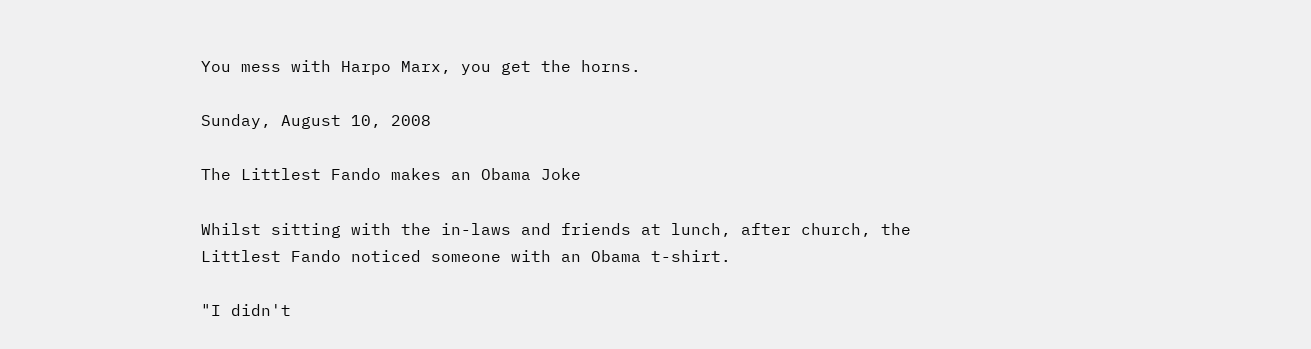You mess with Harpo Marx, you get the horns.

Sunday, August 10, 2008

The Littlest Fando makes an Obama Joke

Whilst sitting with the in-laws and friends at lunch, after church, the Littlest Fando noticed someone with an Obama t-shirt.

"I didn't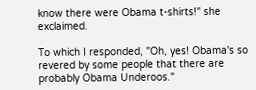know there were Obama t-shirts!" she exclaimed.

To which I responded, "Oh, yes! Obama's so revered by some people that there are probably Obama Underoos."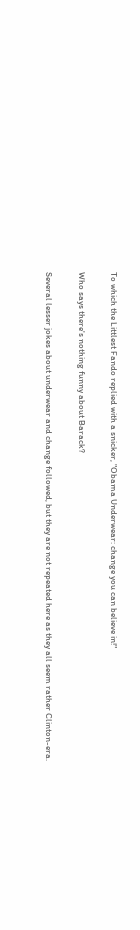To which the Littlest Fando replied with a snicker, "Obama Underwear: change you can believe in!"

Who says there's nothing funny about Barack?

Several lesser jokes about underwear and change followed, but they are not repeated here as they all seem rather Clinton-era.